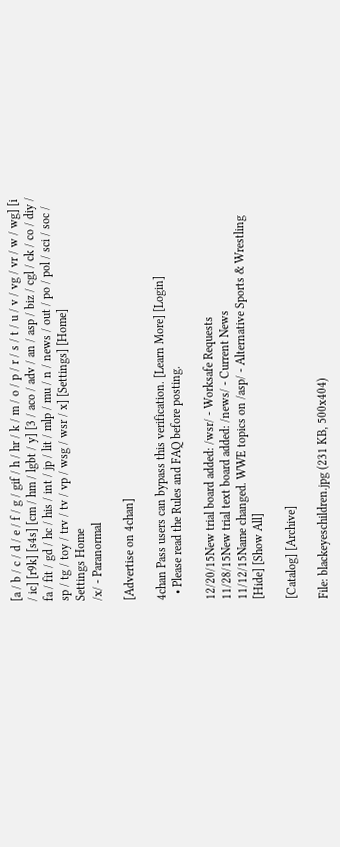[a / b / c / d / e / f / g / gif / h / hr / k / m / o / p / r / s / t / u / v / vg / vr / w / wg] [i / ic] [r9k] [s4s] [cm / hm / lgbt / y] [3 / aco / adv / an / asp / biz / cgl / ck / co / diy / fa / fit / gd / hc / his / int / jp / lit / mlp / mu / n / news / out / po / pol / sci / soc / sp / tg / toy / trv / tv / vp / wsg / wsr / x] [Settings] [Home]
Settings Home
/x/ - Paranormal

[Advertise on 4chan]

4chan Pass users can bypass this verification. [Learn More] [Login]
  • Please read the Rules and FAQ before posting.

12/20/15New trial board added: /wsr/ - Worksafe Requests
11/28/15New trial text board added: /news/ - Current News
11/12/15Name changed. WWE topics on /asp/ - Alternative Sports & Wrestling
[Hide] [Show All]

[Catalog] [Archive]

File: blackeyeschildren.jpg (231 KB, 500x404)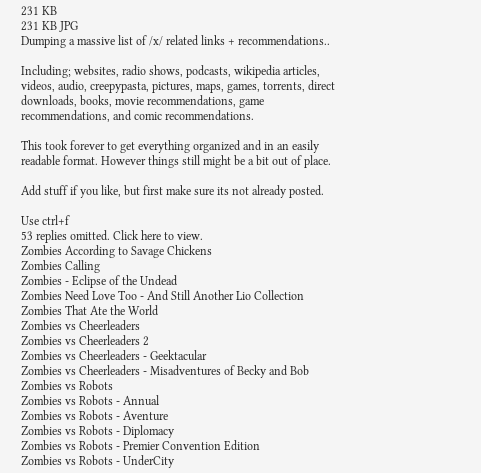231 KB
231 KB JPG
Dumping a massive list of /x/ related links + recommendations..

Including; websites, radio shows, podcasts, wikipedia articles, videos, audio, creepypasta, pictures, maps, games, torrents, direct downloads, books, movie recommendations, game recommendations, and comic recommendations.

This took forever to get everything organized and in an easily readable format. However things still might be a bit out of place.

Add stuff if you like, but first make sure its not already posted.

Use ctrl+f
53 replies omitted. Click here to view.
Zombies According to Savage Chickens
Zombies Calling
Zombies - Eclipse of the Undead
Zombies Need Love Too - And Still Another Lio Collection
Zombies That Ate the World
Zombies vs Cheerleaders
Zombies vs Cheerleaders 2
Zombies vs Cheerleaders - Geektacular
Zombies vs Cheerleaders - Misadventures of Becky and Bob
Zombies vs Robots
Zombies vs Robots - Annual
Zombies vs Robots - Aventure
Zombies vs Robots - Diplomacy
Zombies vs Robots - Premier Convention Edition
Zombies vs Robots - UnderCity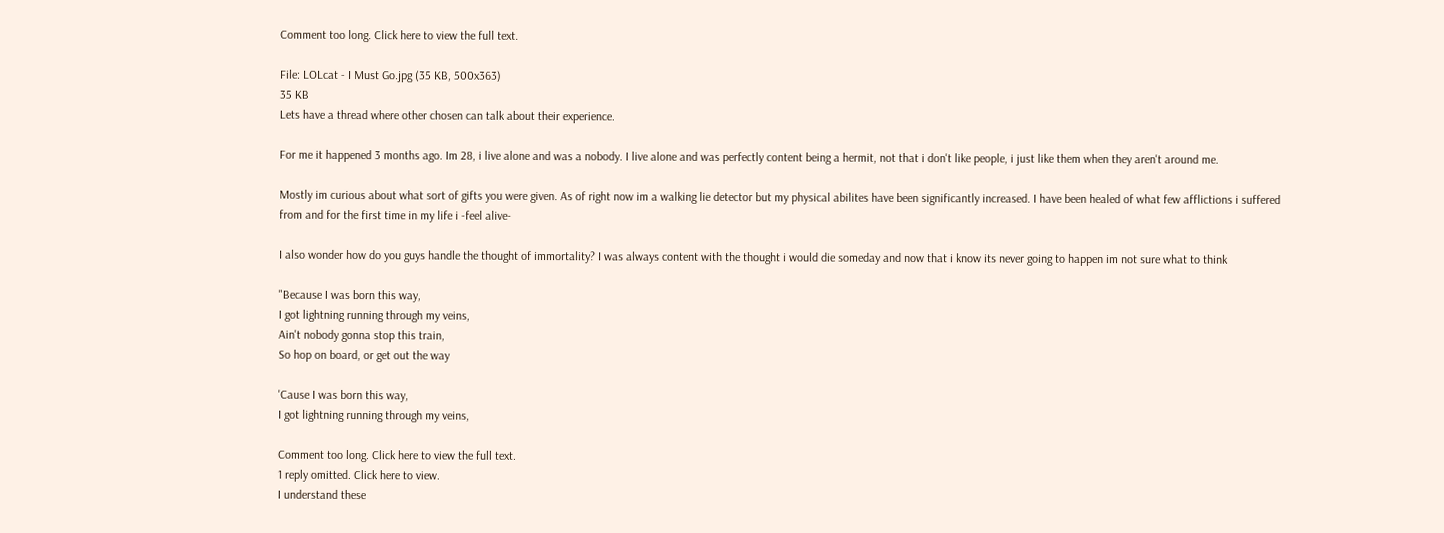Comment too long. Click here to view the full text.

File: LOLcat - I Must Go.jpg (35 KB, 500x363)
35 KB
Lets have a thread where other chosen can talk about their experience.

For me it happened 3 months ago. Im 28, i live alone and was a nobody. I live alone and was perfectly content being a hermit, not that i don't like people, i just like them when they aren't around me.

Mostly im curious about what sort of gifts you were given. As of right now im a walking lie detector but my physical abilites have been significantly increased. I have been healed of what few afflictions i suffered from and for the first time in my life i -feel alive-

I also wonder how do you guys handle the thought of immortality? I was always content with the thought i would die someday and now that i know its never going to happen im not sure what to think

"Because I was born this way,
I got lightning running through my veins,
Ain't nobody gonna stop this train,
So hop on board, or get out the way

'Cause I was born this way,
I got lightning running through my veins,

Comment too long. Click here to view the full text.
1 reply omitted. Click here to view.
I understand these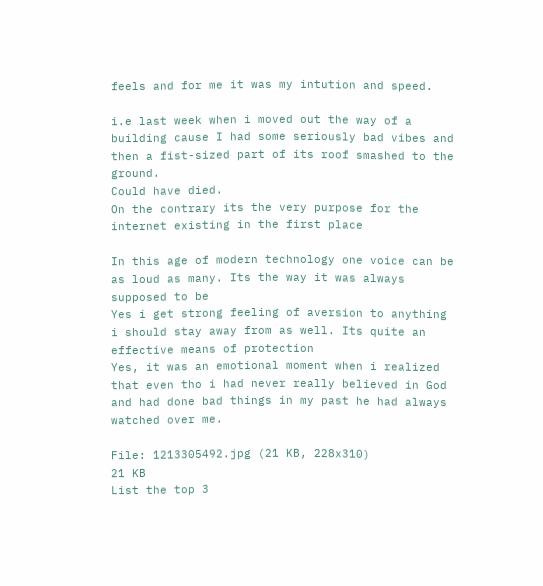feels and for me it was my intution and speed.

i.e last week when i moved out the way of a building cause I had some seriously bad vibes and then a fist-sized part of its roof smashed to the ground.
Could have died.
On the contrary its the very purpose for the internet existing in the first place

In this age of modern technology one voice can be as loud as many. Its the way it was always supposed to be
Yes i get strong feeling of aversion to anything i should stay away from as well. Its quite an effective means of protection
Yes, it was an emotional moment when i realized that even tho i had never really believed in God and had done bad things in my past he had always watched over me.

File: 1213305492.jpg (21 KB, 228x310)
21 KB
List the top 3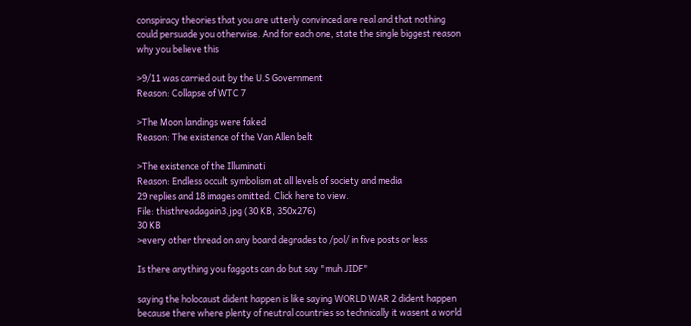conspiracy theories that you are utterly convinced are real and that nothing could persuade you otherwise. And for each one, state the single biggest reason why you believe this

>9/11 was carried out by the U.S Government
Reason: Collapse of WTC 7

>The Moon landings were faked
Reason: The existence of the Van Allen belt

>The existence of the Illuminati
Reason: Endless occult symbolism at all levels of society and media
29 replies and 18 images omitted. Click here to view.
File: thisthreadagain3.jpg (30 KB, 350x276)
30 KB
>every other thread on any board degrades to /pol/ in five posts or less

Is there anything you faggots can do but say "muh JIDF"

saying the holocaust dident happen is like saying WORLD WAR 2 dident happen because there where plenty of neutral countries so technically it wasent a world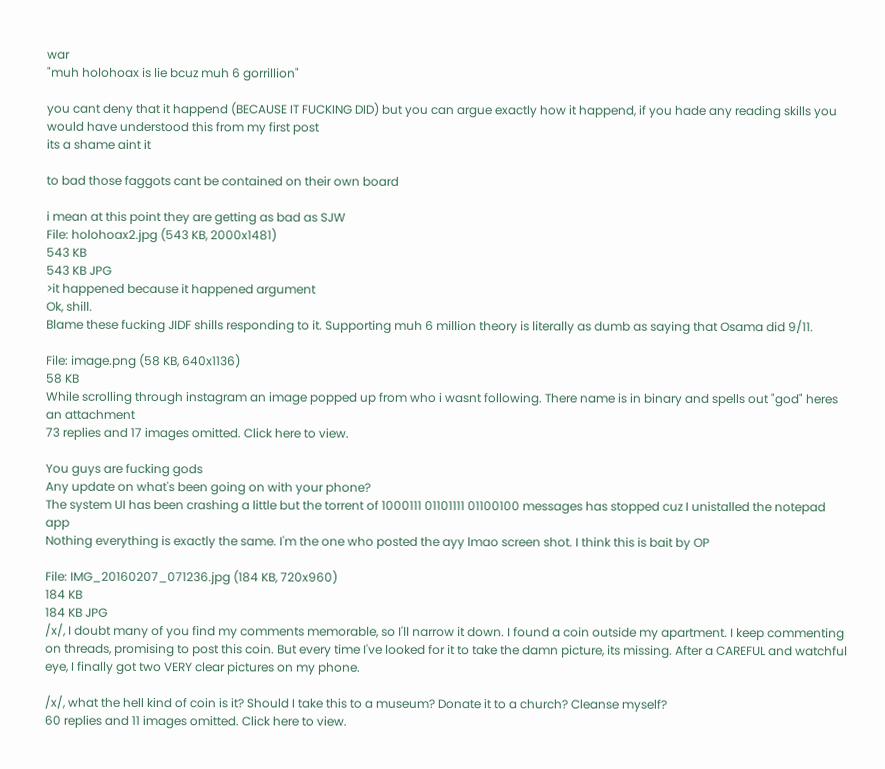war
"muh holohoax is lie bcuz muh 6 gorrillion"

you cant deny that it happend (BECAUSE IT FUCKING DID) but you can argue exactly how it happend, if you hade any reading skills you would have understood this from my first post
its a shame aint it

to bad those faggots cant be contained on their own board

i mean at this point they are getting as bad as SJW
File: holohoax2.jpg (543 KB, 2000x1481)
543 KB
543 KB JPG
>it happened because it happened argument
Ok, shill.
Blame these fucking JIDF shills responding to it. Supporting muh 6 million theory is literally as dumb as saying that Osama did 9/11.

File: image.png (58 KB, 640x1136)
58 KB
While scrolling through instagram an image popped up from who i wasnt following. There name is in binary and spells out "god" heres an attachment
73 replies and 17 images omitted. Click here to view.

You guys are fucking gods
Any update on what's been going on with your phone?
The system UI has been crashing a little but the torrent of 1000111 01101111 01100100 messages has stopped cuz I unistalled the notepad app
Nothing everything is exactly the same. I'm the one who posted the ayy lmao screen shot. I think this is bait by OP

File: IMG_20160207_071236.jpg (184 KB, 720x960)
184 KB
184 KB JPG
/x/, I doubt many of you find my comments memorable, so I'll narrow it down. I found a coin outside my apartment. I keep commenting on threads, promising to post this coin. But every time I've looked for it to take the damn picture, its missing. After a CAREFUL and watchful eye, I finally got two VERY clear pictures on my phone.

/x/, what the hell kind of coin is it? Should I take this to a museum? Donate it to a church? Cleanse myself?
60 replies and 11 images omitted. Click here to view.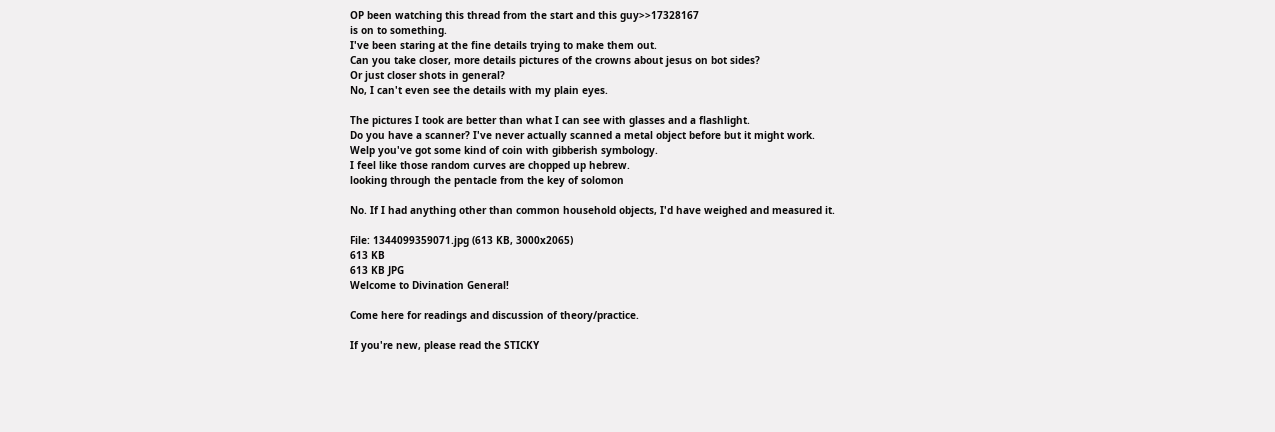OP been watching this thread from the start and this guy>>17328167
is on to something.
I've been staring at the fine details trying to make them out.
Can you take closer, more details pictures of the crowns about jesus on bot sides?
Or just closer shots in general?
No, I can't even see the details with my plain eyes.

The pictures I took are better than what I can see with glasses and a flashlight.
Do you have a scanner? I've never actually scanned a metal object before but it might work.
Welp you've got some kind of coin with gibberish symbology.
I feel like those random curves are chopped up hebrew.
looking through the pentacle from the key of solomon

No. If I had anything other than common household objects, I'd have weighed and measured it.

File: 1344099359071.jpg (613 KB, 3000x2065)
613 KB
613 KB JPG
Welcome to Divination General!

Come here for readings and discussion of theory/practice.

If you're new, please read the STICKY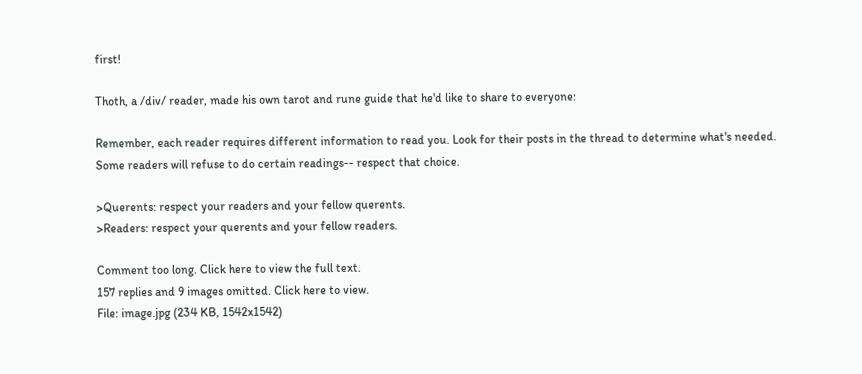first!

Thoth, a /div/ reader, made his own tarot and rune guide that he'd like to share to everyone:

Remember, each reader requires different information to read you. Look for their posts in the thread to determine what's needed.
Some readers will refuse to do certain readings-- respect that choice.

>Querents: respect your readers and your fellow querents.
>Readers: respect your querents and your fellow readers.

Comment too long. Click here to view the full text.
157 replies and 9 images omitted. Click here to view.
File: image.jpg (234 KB, 1542x1542)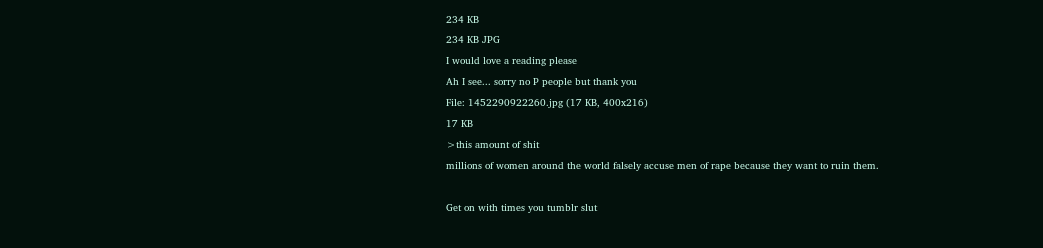234 KB
234 KB JPG
I would love a reading please
Ah I see... sorry no P people but thank you
File: 1452290922260.jpg (17 KB, 400x216)
17 KB
>this amount of shit
millions of women around the world falsely accuse men of rape because they want to ruin them.

Get on with times you tumblr slut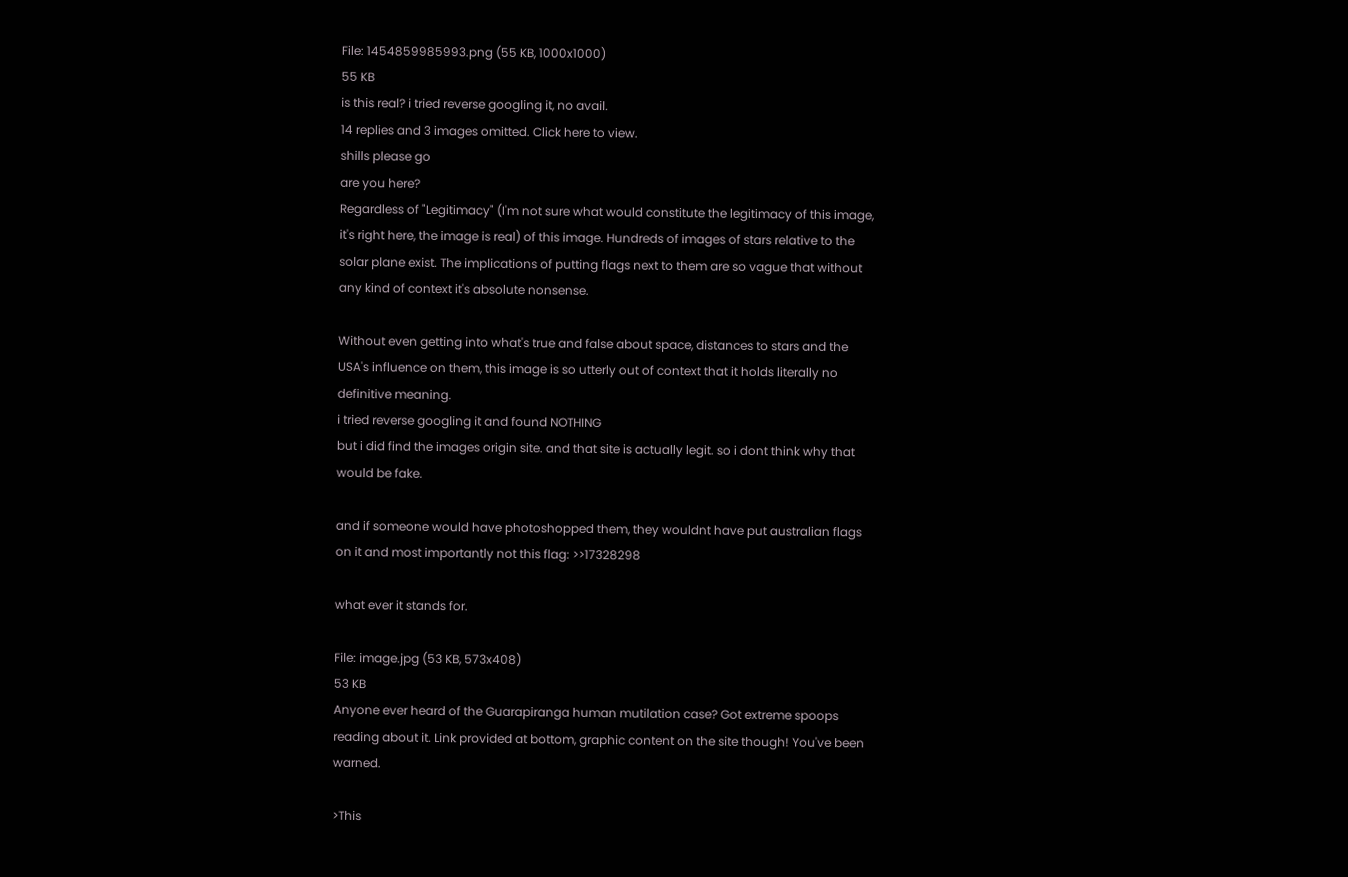File: 1454859985993.png (55 KB, 1000x1000)
55 KB
is this real? i tried reverse googling it, no avail.
14 replies and 3 images omitted. Click here to view.
shills please go
are you here?
Regardless of "Legitimacy" (I'm not sure what would constitute the legitimacy of this image, it's right here, the image is real) of this image. Hundreds of images of stars relative to the solar plane exist. The implications of putting flags next to them are so vague that without any kind of context it's absolute nonsense.

Without even getting into what's true and false about space, distances to stars and the USA's influence on them, this image is so utterly out of context that it holds literally no definitive meaning.
i tried reverse googling it and found NOTHING
but i did find the images origin site. and that site is actually legit. so i dont think why that would be fake.

and if someone would have photoshopped them, they wouldnt have put australian flags on it and most importantly not this flag: >>17328298

what ever it stands for.

File: image.jpg (53 KB, 573x408)
53 KB
Anyone ever heard of the Guarapiranga human mutilation case? Got extreme spoops reading about it. Link provided at bottom, graphic content on the site though! You've been warned.

>This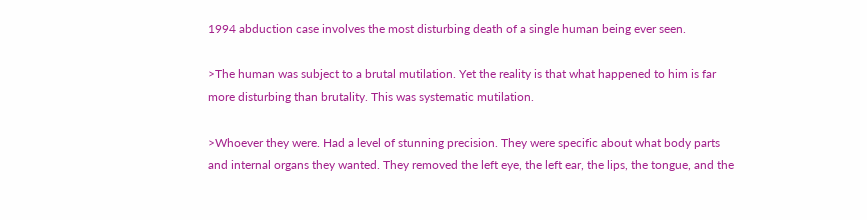1994 abduction case involves the most disturbing death of a single human being ever seen.

>The human was subject to a brutal mutilation. Yet the reality is that what happened to him is far more disturbing than brutality. This was systematic mutilation.

>Whoever they were. Had a level of stunning precision. They were specific about what body parts and internal organs they wanted. They removed the left eye, the left ear, the lips, the tongue, and the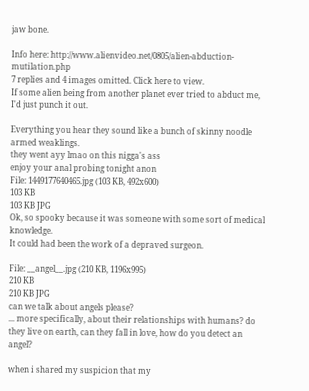jaw bone.

Info here: http://www.alienvideo.net/0805/alien-abduction-mutilation.php
7 replies and 4 images omitted. Click here to view.
If some alien being from another planet ever tried to abduct me, I'd just punch it out.

Everything you hear they sound like a bunch of skinny noodle armed weaklings.
they went ayy lmao on this nigga's ass
enjoy your anal probing tonight anon
File: 1449177640465.jpg (103 KB, 492x600)
103 KB
103 KB JPG
Ok, so spooky because it was someone with some sort of medical knowledge.
It could had been the work of a depraved surgeon.

File: __angel__.jpg (210 KB, 1196x995)
210 KB
210 KB JPG
can we talk about angels please?
... more specifically, about their relationships with humans? do they live on earth, can they fall in love, how do you detect an angel?

when i shared my suspicion that my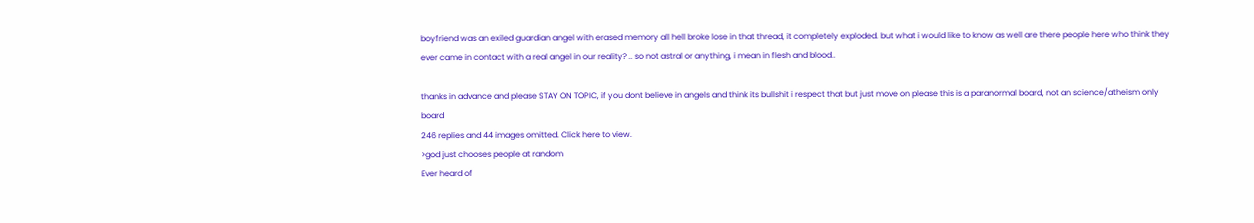boyfriend was an exiled guardian angel with erased memory all hell broke lose in that thread, it completely exploded. but what i would like to know as well are there people here who think they ever came in contact with a real angel in our reality? .. so not astral or anything, i mean in flesh and blood..

thanks in advance and please STAY ON TOPIC, if you dont believe in angels and think its bullshit i respect that but just move on please this is a paranormal board, not an science/atheism only board
246 replies and 44 images omitted. Click here to view.
>god just chooses people at random
Ever heard of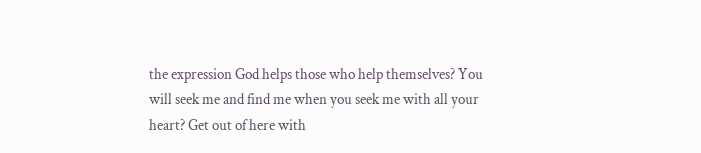the expression God helps those who help themselves? You will seek me and find me when you seek me with all your heart? Get out of here with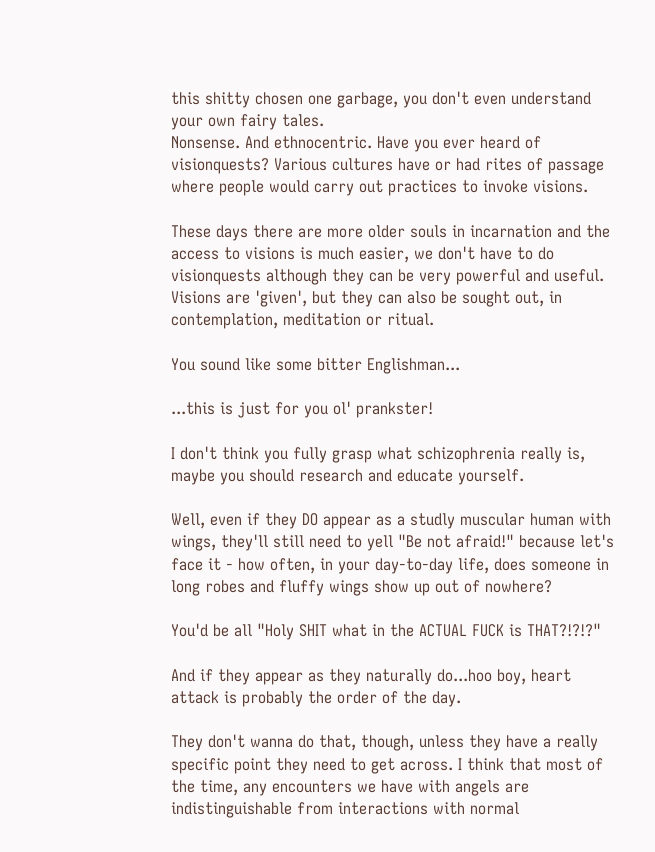this shitty chosen one garbage, you don't even understand your own fairy tales.
Nonsense. And ethnocentric. Have you ever heard of visionquests? Various cultures have or had rites of passage where people would carry out practices to invoke visions.

These days there are more older souls in incarnation and the access to visions is much easier, we don't have to do visionquests although they can be very powerful and useful. Visions are 'given', but they can also be sought out, in contemplation, meditation or ritual.

You sound like some bitter Englishman...

...this is just for you ol' prankster!

I don't think you fully grasp what schizophrenia really is, maybe you should research and educate yourself.

Well, even if they DO appear as a studly muscular human with wings, they'll still need to yell "Be not afraid!" because let's face it - how often, in your day-to-day life, does someone in long robes and fluffy wings show up out of nowhere?

You'd be all "Holy SHIT what in the ACTUAL FUCK is THAT?!?!?"

And if they appear as they naturally do...hoo boy, heart attack is probably the order of the day.

They don't wanna do that, though, unless they have a really specific point they need to get across. I think that most of the time, any encounters we have with angels are indistinguishable from interactions with normal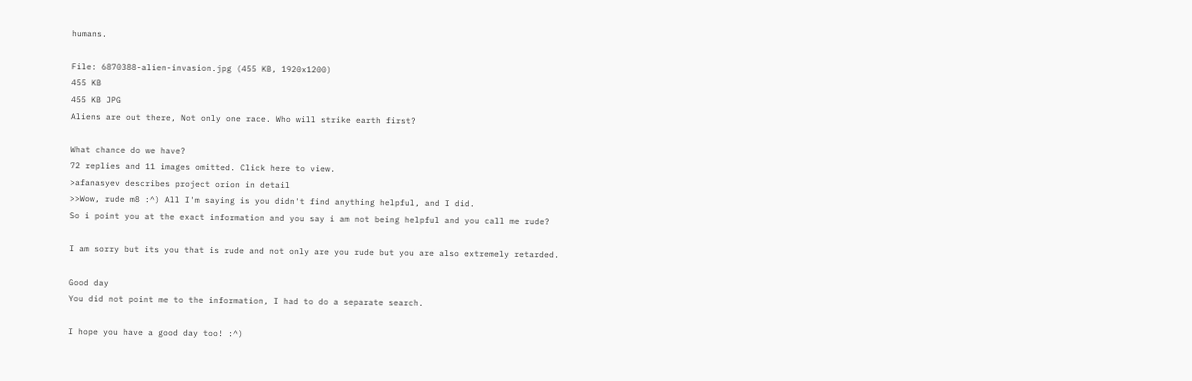humans.

File: 6870388-alien-invasion.jpg (455 KB, 1920x1200)
455 KB
455 KB JPG
Aliens are out there, Not only one race. Who will strike earth first?

What chance do we have?
72 replies and 11 images omitted. Click here to view.
>afanasyev describes project orion in detail
>>Wow, rude m8 :^) All I'm saying is you didn't find anything helpful, and I did.
So i point you at the exact information and you say i am not being helpful and you call me rude?

I am sorry but its you that is rude and not only are you rude but you are also extremely retarded.

Good day
You did not point me to the information, I had to do a separate search.

I hope you have a good day too! :^)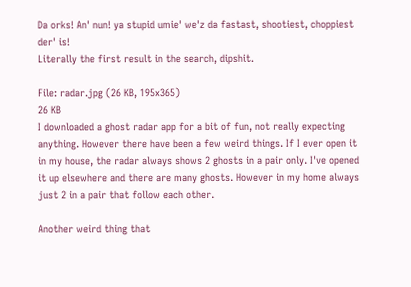Da orks! An' nun! ya stupid umie' we'z da fastast, shootiest, choppiest der' is!
Literally the first result in the search, dipshit.

File: radar.jpg (26 KB, 195x365)
26 KB
I downloaded a ghost radar app for a bit of fun, not really expecting anything. However there have been a few weird things. If I ever open it in my house, the radar always shows 2 ghosts in a pair only. I've opened it up elsewhere and there are many ghosts. However in my home always just 2 in a pair that follow each other.

Another weird thing that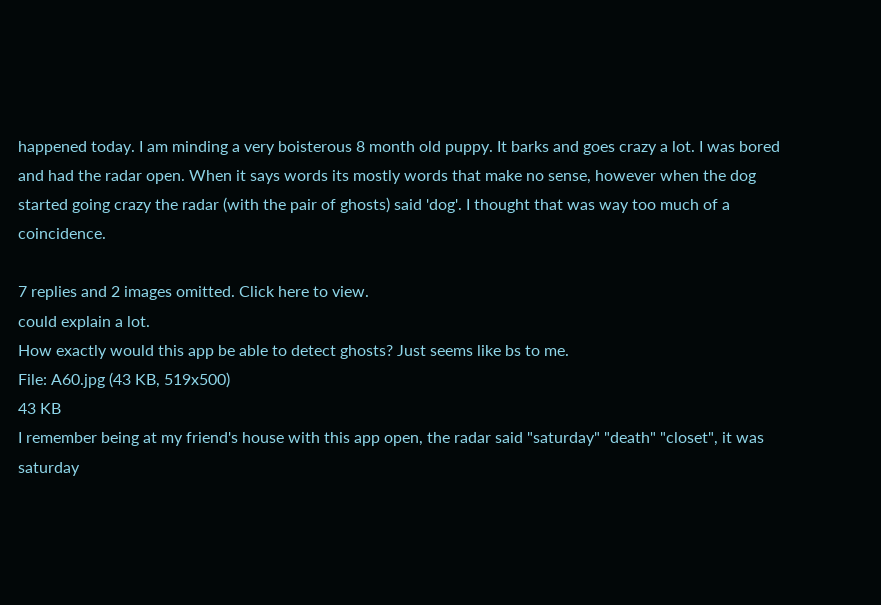happened today. I am minding a very boisterous 8 month old puppy. It barks and goes crazy a lot. I was bored and had the radar open. When it says words its mostly words that make no sense, however when the dog started going crazy the radar (with the pair of ghosts) said 'dog'. I thought that was way too much of a coincidence.

7 replies and 2 images omitted. Click here to view.
could explain a lot.
How exactly would this app be able to detect ghosts? Just seems like bs to me.
File: A60.jpg (43 KB, 519x500)
43 KB
I remember being at my friend's house with this app open, the radar said "saturday" "death" "closet", it was saturday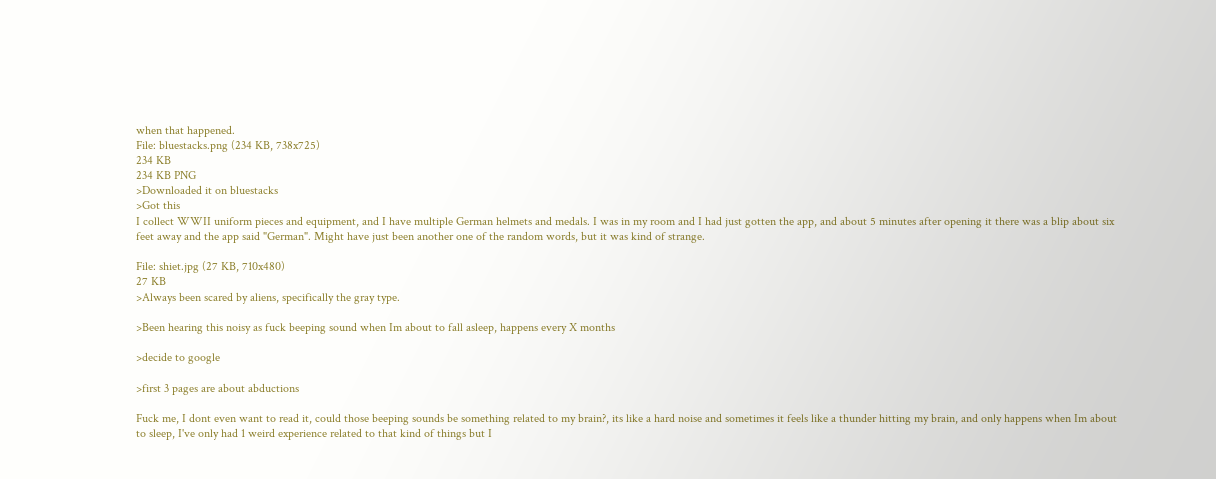when that happened.
File: bluestacks.png (234 KB, 738x725)
234 KB
234 KB PNG
>Downloaded it on bluestacks
>Got this
I collect WWII uniform pieces and equipment, and I have multiple German helmets and medals. I was in my room and I had just gotten the app, and about 5 minutes after opening it there was a blip about six feet away and the app said "German". Might have just been another one of the random words, but it was kind of strange.

File: shiet.jpg (27 KB, 710x480)
27 KB
>Always been scared by aliens, specifically the gray type.

>Been hearing this noisy as fuck beeping sound when Im about to fall asleep, happens every X months

>decide to google

>first 3 pages are about abductions

Fuck me, I dont even want to read it, could those beeping sounds be something related to my brain?, its like a hard noise and sometimes it feels like a thunder hitting my brain, and only happens when Im about to sleep, I've only had 1 weird experience related to that kind of things but I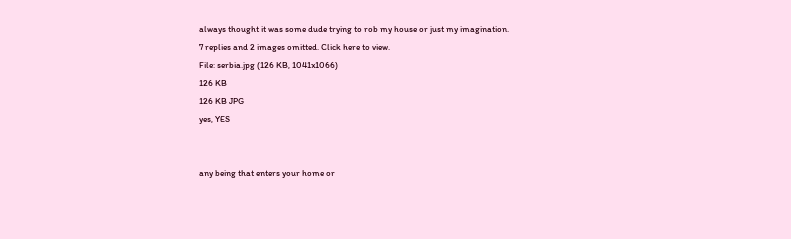always thought it was some dude trying to rob my house or just my imagination.
7 replies and 2 images omitted. Click here to view.
File: serbia.jpg (126 KB, 1041x1066)
126 KB
126 KB JPG
yes, YES


any being that enters your home or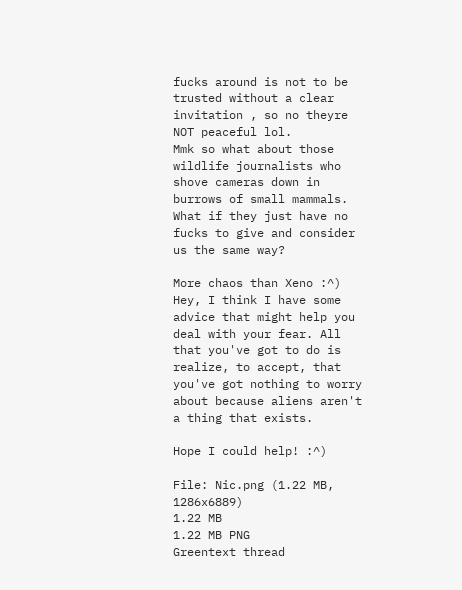fucks around is not to be trusted without a clear invitation , so no theyre NOT peaceful lol.
Mmk so what about those wildlife journalists who shove cameras down in burrows of small mammals. What if they just have no fucks to give and consider us the same way?

More chaos than Xeno :^)
Hey, I think I have some advice that might help you deal with your fear. All that you've got to do is realize, to accept, that you've got nothing to worry about because aliens aren't a thing that exists.

Hope I could help! :^)

File: Nic.png (1.22 MB, 1286x6889)
1.22 MB
1.22 MB PNG
Greentext thread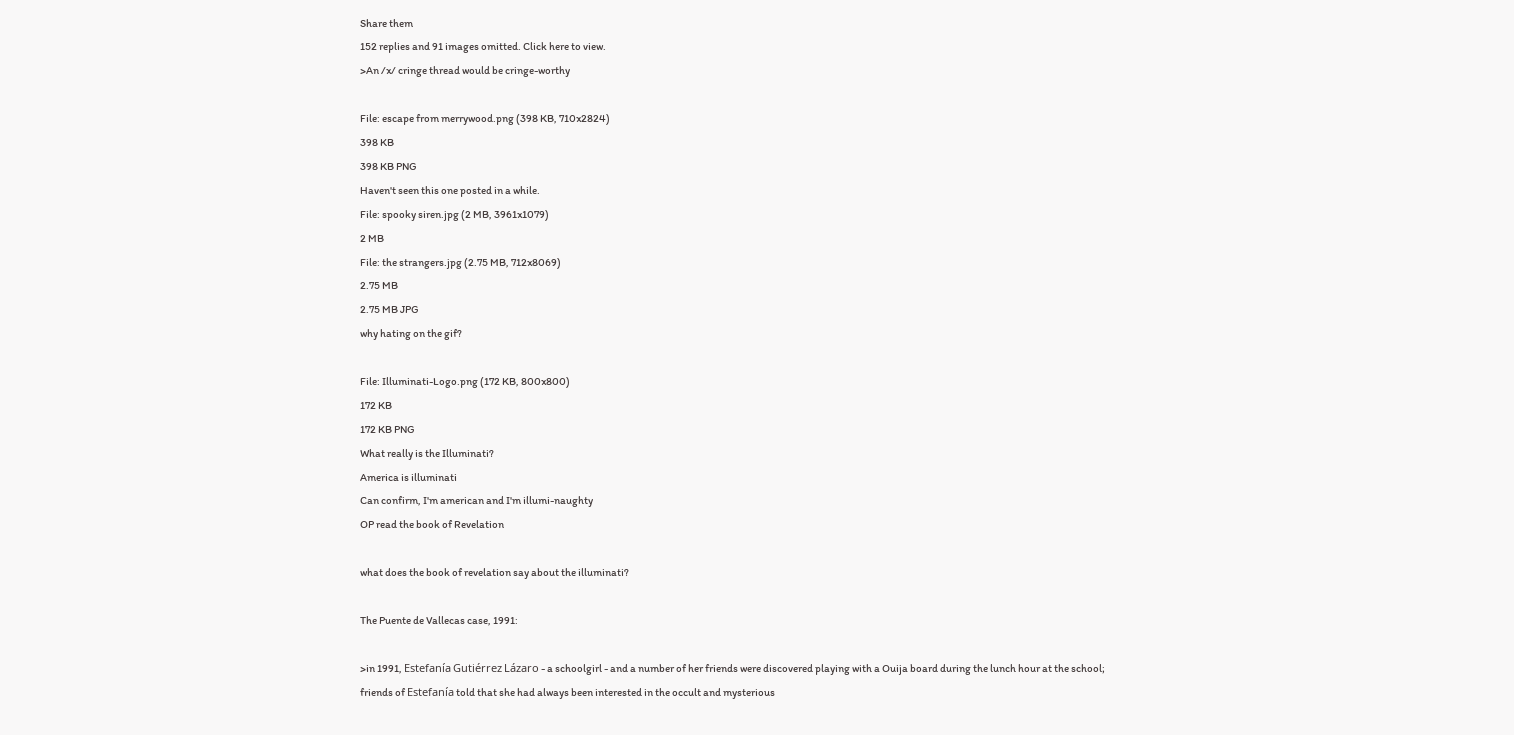Share them
152 replies and 91 images omitted. Click here to view.
>An /x/ cringe thread would be cringe-worthy

File: escape from merrywood.png (398 KB, 710x2824)
398 KB
398 KB PNG
Haven't seen this one posted in a while.
File: spooky siren.jpg (2 MB, 3961x1079)
2 MB
File: the strangers.jpg (2.75 MB, 712x8069)
2.75 MB
2.75 MB JPG
why hating on the gif?

File: Illuminati-Logo.png (172 KB, 800x800)
172 KB
172 KB PNG
What really is the Illuminati?
America is illuminati
Can confirm, I'm american and I'm illumi-naughty
OP read the book of Revelation

what does the book of revelation say about the illuminati?

The Puente de Vallecas case, 1991:

>in 1991, Estefanía Gutiérrez Lázaro - a schoolgirl - and a number of her friends were discovered playing with a Ouija board during the lunch hour at the school; friends of Estefanía told that she had always been interested in the occult and mysterious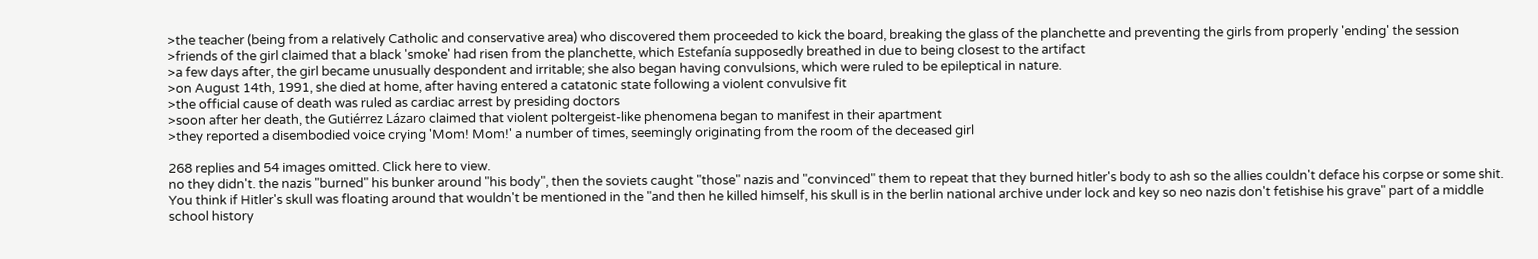>the teacher (being from a relatively Catholic and conservative area) who discovered them proceeded to kick the board, breaking the glass of the planchette and preventing the girls from properly 'ending' the session
>friends of the girl claimed that a black 'smoke' had risen from the planchette, which Estefanía supposedly breathed in due to being closest to the artifact
>a few days after, the girl became unusually despondent and irritable; she also began having convulsions, which were ruled to be epileptical in nature.
>on August 14th, 1991, she died at home, after having entered a catatonic state following a violent convulsive fit
>the official cause of death was ruled as cardiac arrest by presiding doctors
>soon after her death, the Gutiérrez Lázaro claimed that violent poltergeist-like phenomena began to manifest in their apartment
>they reported a disembodied voice crying 'Mom! Mom!' a number of times, seemingly originating from the room of the deceased girl

268 replies and 54 images omitted. Click here to view.
no they didn't. the nazis "burned" his bunker around "his body", then the soviets caught "those" nazis and "convinced" them to repeat that they burned hitler's body to ash so the allies couldn't deface his corpse or some shit. You think if Hitler's skull was floating around that wouldn't be mentioned in the "and then he killed himself, his skull is in the berlin national archive under lock and key so neo nazis don't fetishise his grave" part of a middle school history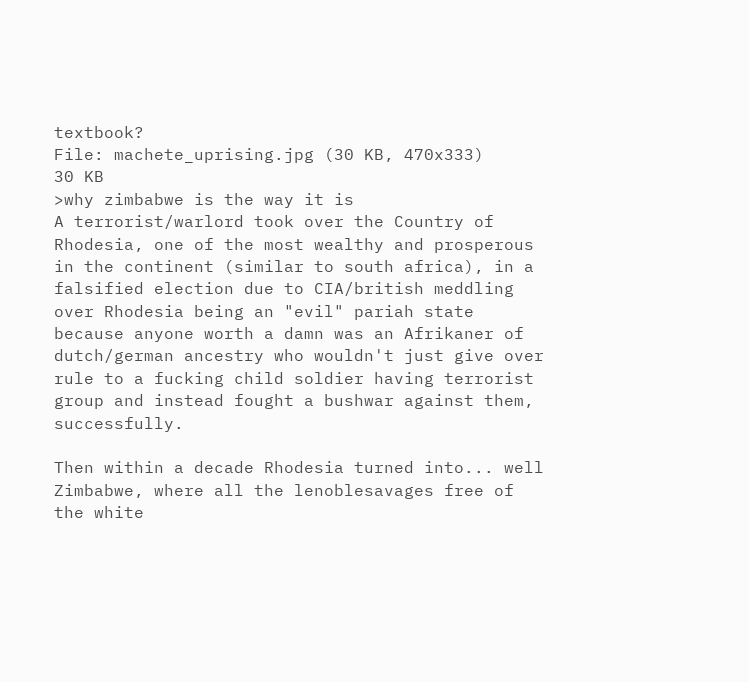textbook?
File: machete_uprising.jpg (30 KB, 470x333)
30 KB
>why zimbabwe is the way it is
A terrorist/warlord took over the Country of Rhodesia, one of the most wealthy and prosperous in the continent (similar to south africa), in a falsified election due to CIA/british meddling over Rhodesia being an "evil" pariah state because anyone worth a damn was an Afrikaner of dutch/german ancestry who wouldn't just give over rule to a fucking child soldier having terrorist group and instead fought a bushwar against them, successfully.

Then within a decade Rhodesia turned into... well Zimbabwe, where all the lenoblesavages free of the white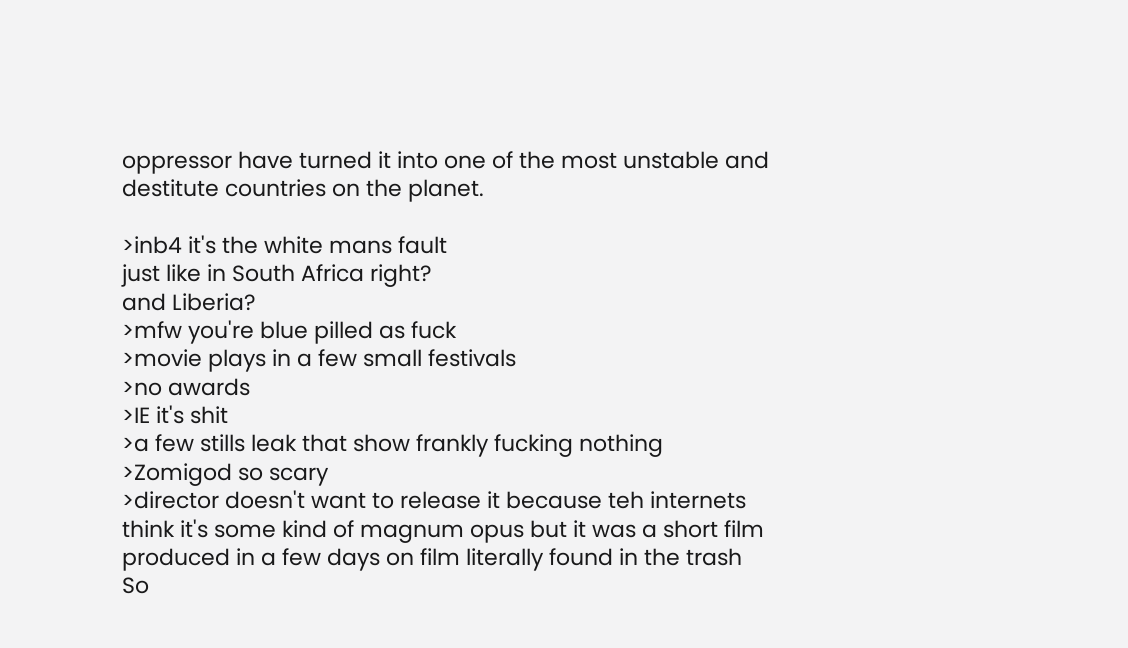oppressor have turned it into one of the most unstable and destitute countries on the planet.

>inb4 it's the white mans fault
just like in South Africa right?
and Liberia?
>mfw you're blue pilled as fuck
>movie plays in a few small festivals
>no awards
>IE it's shit
>a few stills leak that show frankly fucking nothing
>Zomigod so scary
>director doesn't want to release it because teh internets think it's some kind of magnum opus but it was a short film produced in a few days on film literally found in the trash
So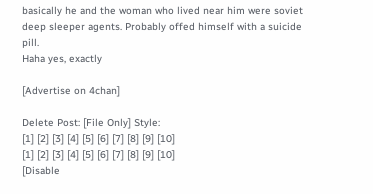basically he and the woman who lived near him were soviet deep sleeper agents. Probably offed himself with a suicide pill.
Haha yes, exactly

[Advertise on 4chan]

Delete Post: [File Only] Style:
[1] [2] [3] [4] [5] [6] [7] [8] [9] [10]
[1] [2] [3] [4] [5] [6] [7] [8] [9] [10]
[Disable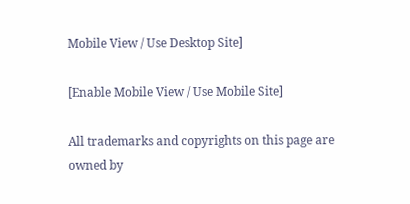Mobile View / Use Desktop Site]

[Enable Mobile View / Use Mobile Site]

All trademarks and copyrights on this page are owned by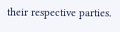their respective parties.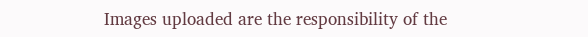Images uploaded are the responsibility of the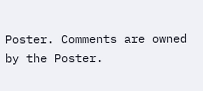Poster. Comments are owned by the Poster.